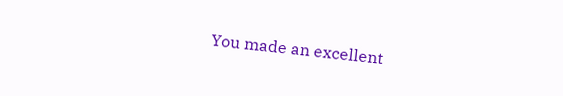You made an excellent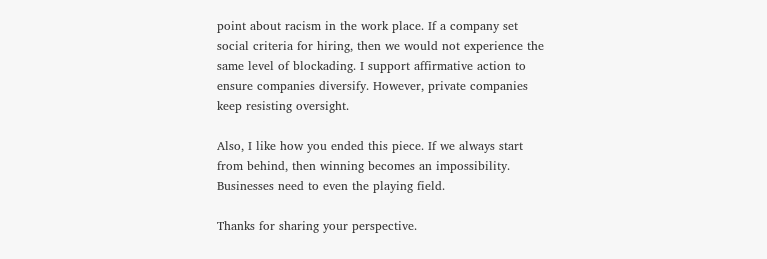point about racism in the work place. If a company set social criteria for hiring, then we would not experience the same level of blockading. I support affirmative action to ensure companies diversify. However, private companies keep resisting oversight.

Also, I like how you ended this piece. If we always start from behind, then winning becomes an impossibility. Businesses need to even the playing field.

Thanks for sharing your perspective.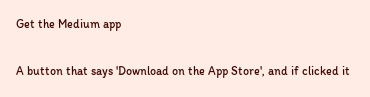Get the Medium app

A button that says 'Download on the App Store', and if clicked it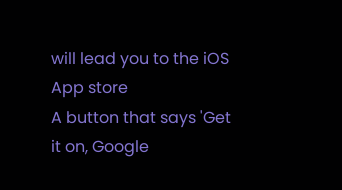will lead you to the iOS App store
A button that says 'Get it on, Google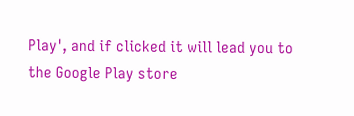Play', and if clicked it will lead you to the Google Play store